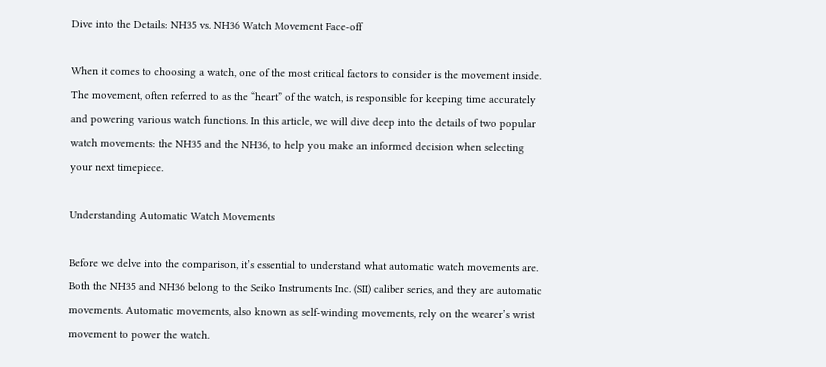Dive into the Details: NH35 vs. NH36 Watch Movement Face-off

When it comes to choosing a watch, one of the most critical factors to consider is the movement inside. The movement, often referred to as the “heart” of the watch, is responsible for keeping time accurately and powering various watch functions. In this article, we will dive deep into the details of two popular watch movements: the NH35 and the NH36, to help you make an informed decision when selecting your next timepiece.

Understanding Automatic Watch Movements

Before we delve into the comparison, it’s essential to understand what automatic watch movements are. Both the NH35 and NH36 belong to the Seiko Instruments Inc. (SII) caliber series, and they are automatic movements. Automatic movements, also known as self-winding movements, rely on the wearer’s wrist movement to power the watch.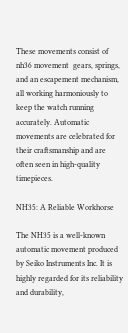These movements consist of nh36 movement  gears, springs, and an escapement mechanism, all working harmoniously to keep the watch running accurately. Automatic movements are celebrated for their craftsmanship and are often seen in high-quality timepieces.

NH35: A Reliable Workhorse

The NH35 is a well-known automatic movement produced by Seiko Instruments Inc. It is highly regarded for its reliability and durability,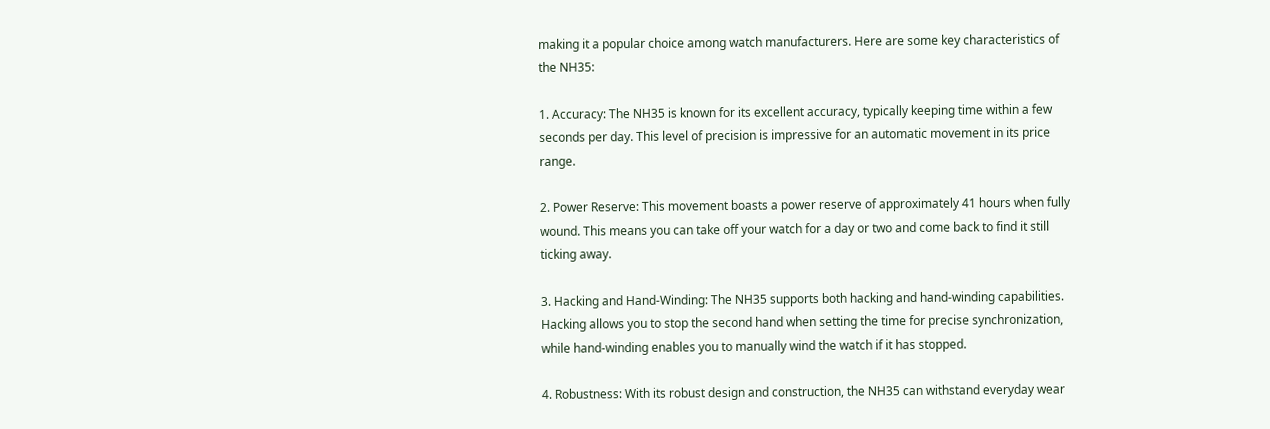making it a popular choice among watch manufacturers. Here are some key characteristics of the NH35:

1. Accuracy: The NH35 is known for its excellent accuracy, typically keeping time within a few seconds per day. This level of precision is impressive for an automatic movement in its price range.

2. Power Reserve: This movement boasts a power reserve of approximately 41 hours when fully wound. This means you can take off your watch for a day or two and come back to find it still ticking away.

3. Hacking and Hand-Winding: The NH35 supports both hacking and hand-winding capabilities. Hacking allows you to stop the second hand when setting the time for precise synchronization, while hand-winding enables you to manually wind the watch if it has stopped.

4. Robustness: With its robust design and construction, the NH35 can withstand everyday wear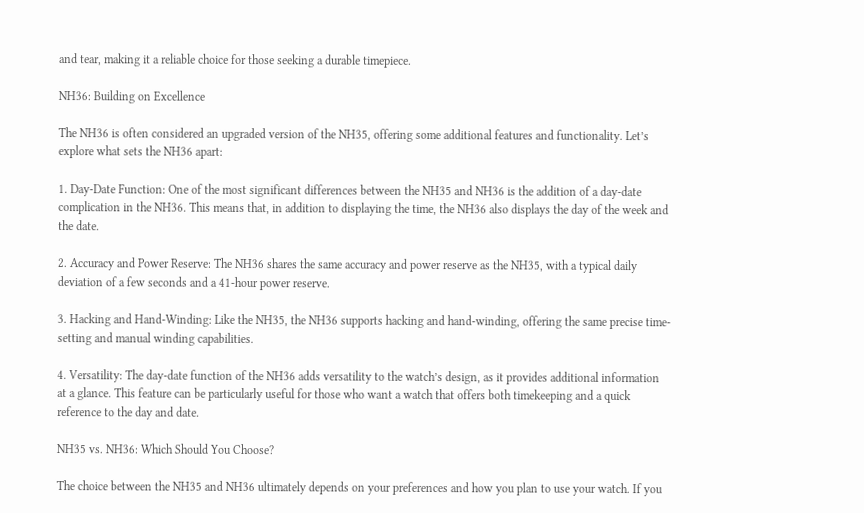and tear, making it a reliable choice for those seeking a durable timepiece.

NH36: Building on Excellence

The NH36 is often considered an upgraded version of the NH35, offering some additional features and functionality. Let’s explore what sets the NH36 apart:

1. Day-Date Function: One of the most significant differences between the NH35 and NH36 is the addition of a day-date complication in the NH36. This means that, in addition to displaying the time, the NH36 also displays the day of the week and the date.

2. Accuracy and Power Reserve: The NH36 shares the same accuracy and power reserve as the NH35, with a typical daily deviation of a few seconds and a 41-hour power reserve.

3. Hacking and Hand-Winding: Like the NH35, the NH36 supports hacking and hand-winding, offering the same precise time-setting and manual winding capabilities.

4. Versatility: The day-date function of the NH36 adds versatility to the watch’s design, as it provides additional information at a glance. This feature can be particularly useful for those who want a watch that offers both timekeeping and a quick reference to the day and date.

NH35 vs. NH36: Which Should You Choose?

The choice between the NH35 and NH36 ultimately depends on your preferences and how you plan to use your watch. If you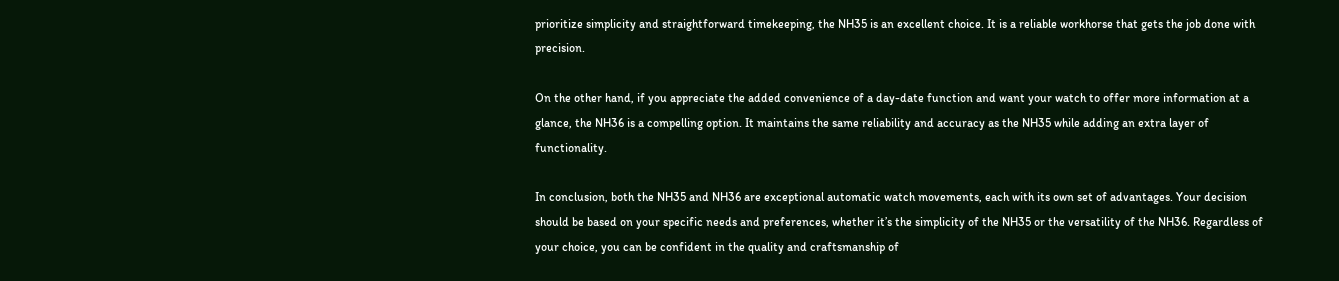prioritize simplicity and straightforward timekeeping, the NH35 is an excellent choice. It is a reliable workhorse that gets the job done with precision.

On the other hand, if you appreciate the added convenience of a day-date function and want your watch to offer more information at a glance, the NH36 is a compelling option. It maintains the same reliability and accuracy as the NH35 while adding an extra layer of functionality.

In conclusion, both the NH35 and NH36 are exceptional automatic watch movements, each with its own set of advantages. Your decision should be based on your specific needs and preferences, whether it’s the simplicity of the NH35 or the versatility of the NH36. Regardless of your choice, you can be confident in the quality and craftsmanship of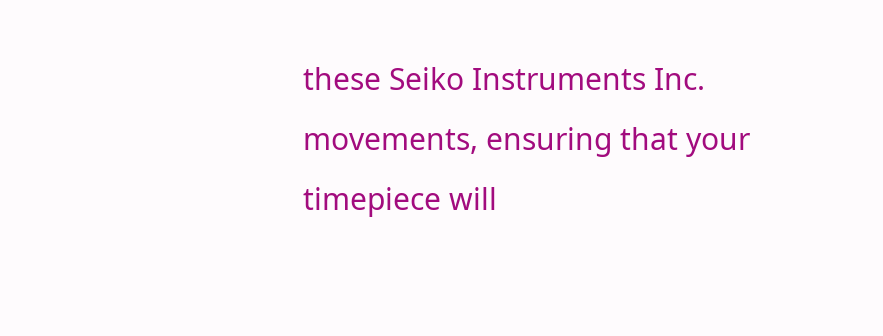these Seiko Instruments Inc. movements, ensuring that your timepiece will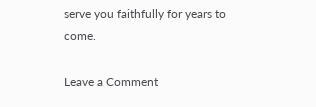serve you faithfully for years to come.

Leave a Comment